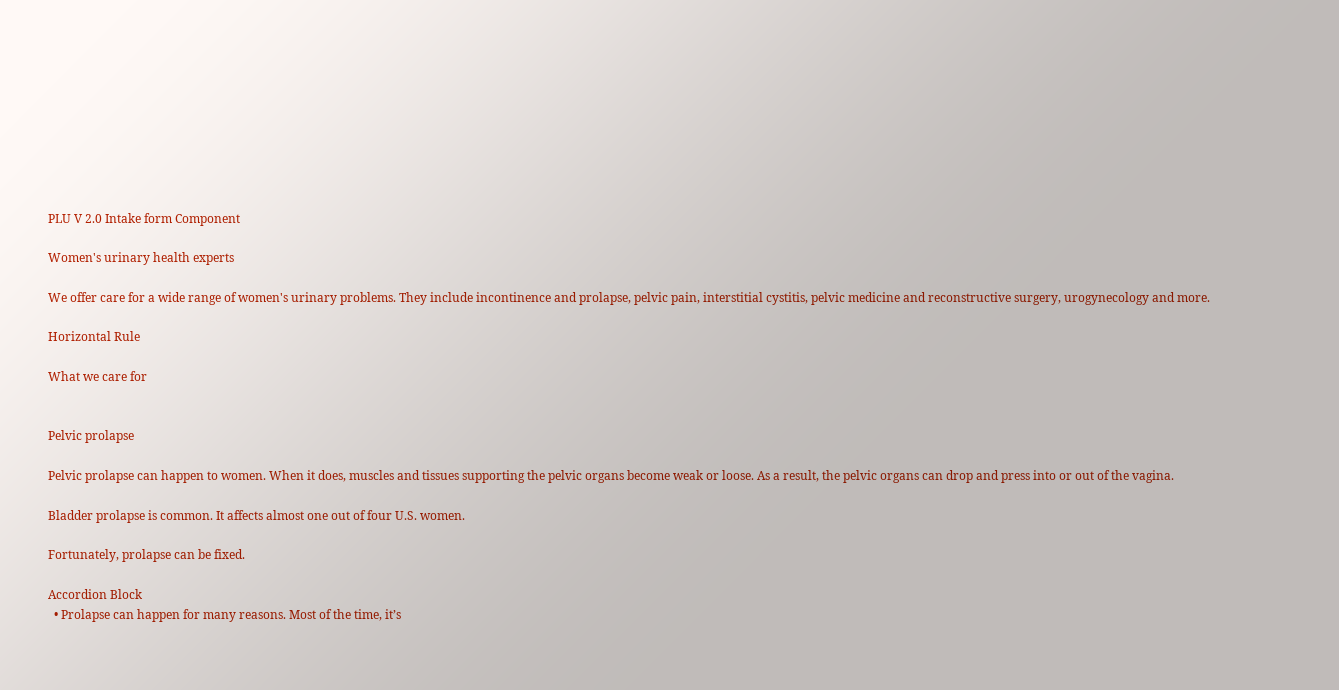PLU V 2.0 Intake form Component

Women's urinary health experts

We offer care for a wide range of women's urinary problems. They include incontinence and prolapse, pelvic pain, interstitial cystitis, pelvic medicine and reconstructive surgery, urogynecology and more.

Horizontal Rule

What we care for


Pelvic prolapse

Pelvic prolapse can happen to women. When it does, muscles and tissues supporting the pelvic organs become weak or loose. As a result, the pelvic organs can drop and press into or out of the vagina.

Bladder prolapse is common. It affects almost one out of four U.S. women.

Fortunately, prolapse can be fixed.

Accordion Block
  • Prolapse can happen for many reasons. Most of the time, it’s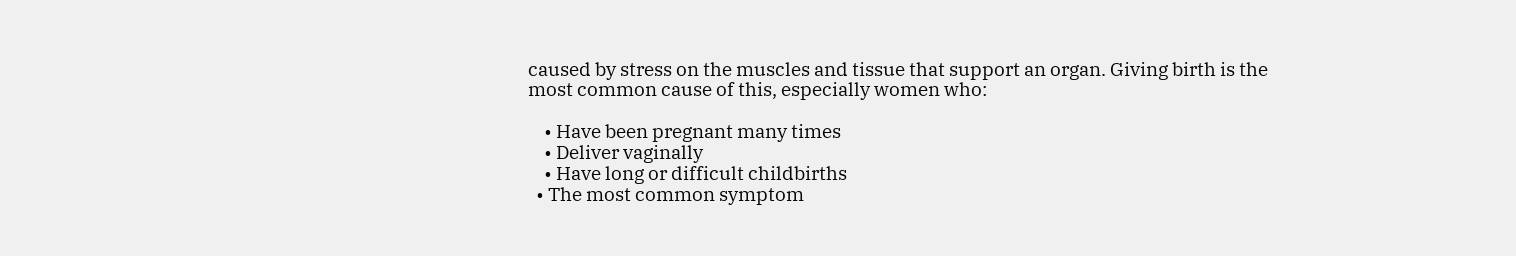caused by stress on the muscles and tissue that support an organ. Giving birth is the most common cause of this, especially women who:

    • Have been pregnant many times
    • Deliver vaginally
    • Have long or difficult childbirths
  • The most common symptom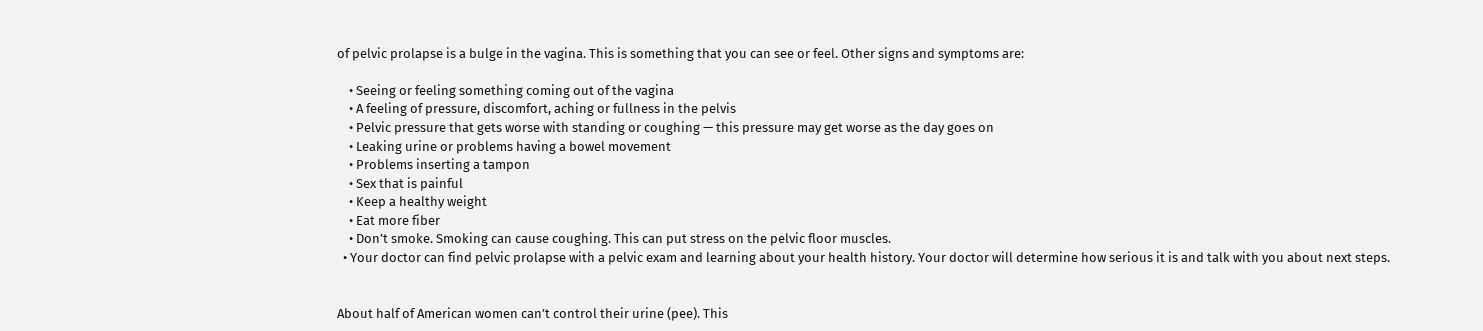of pelvic prolapse is a bulge in the vagina. This is something that you can see or feel. Other signs and symptoms are:

    • Seeing or feeling something coming out of the vagina
    • A feeling of pressure, discomfort, aching or fullness in the pelvis
    • Pelvic pressure that gets worse with standing or coughing — this pressure may get worse as the day goes on
    • Leaking urine or problems having a bowel movement
    • Problems inserting a tampon
    • Sex that is painful
    • Keep a healthy weight
    • Eat more fiber
    • Don’t smoke. Smoking can cause coughing. This can put stress on the pelvic floor muscles.
  • Your doctor can find pelvic prolapse with a pelvic exam and learning about your health history. Your doctor will determine how serious it is and talk with you about next steps.


About half of American women can’t control their urine (pee). This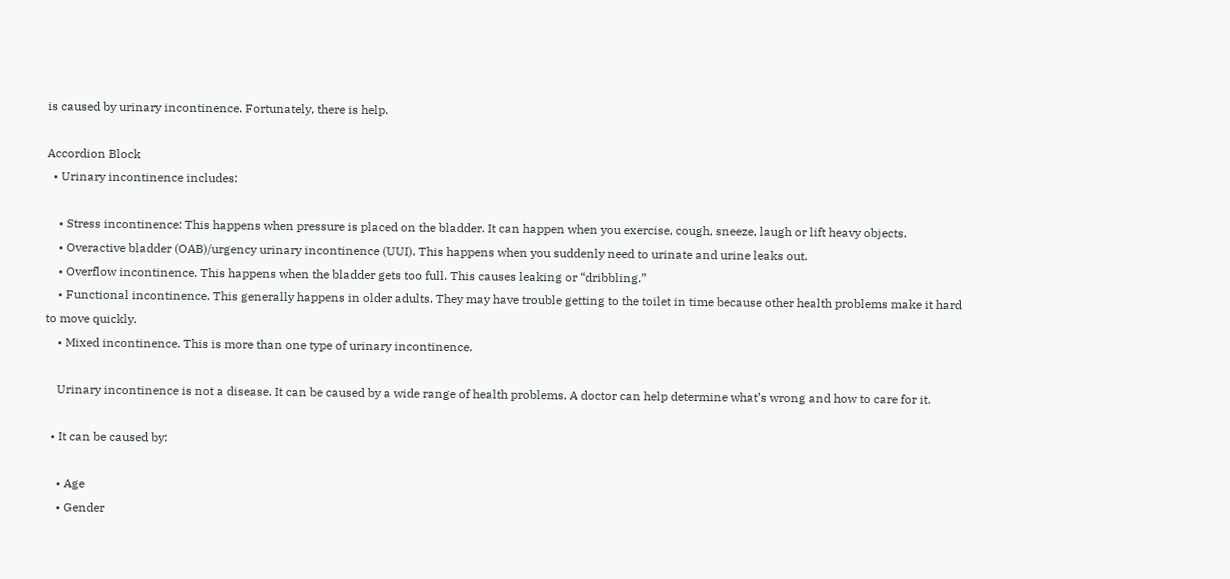is caused by urinary incontinence. Fortunately, there is help.

Accordion Block
  • Urinary incontinence includes:

    • Stress incontinence: This happens when pressure is placed on the bladder. It can happen when you exercise, cough, sneeze, laugh or lift heavy objects.
    • Overactive bladder (OAB)/urgency urinary incontinence (UUI). This happens when you suddenly need to urinate and urine leaks out.
    • Overflow incontinence. This happens when the bladder gets too full. This causes leaking or “dribbling.”
    • Functional incontinence. This generally happens in older adults. They may have trouble getting to the toilet in time because other health problems make it hard to move quickly.
    • Mixed incontinence. This is more than one type of urinary incontinence.

    Urinary incontinence is not a disease. It can be caused by a wide range of health problems. A doctor can help determine what’s wrong and how to care for it.

  • It can be caused by:

    • Age
    • Gender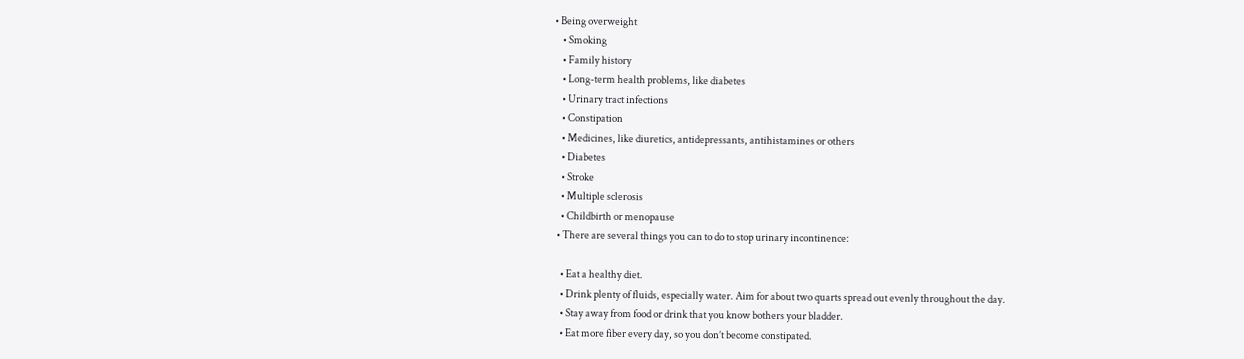• Being overweight
    • Smoking
    • Family history
    • Long-term health problems, like diabetes
    • Urinary tract infections
    • Constipation
    • Medicines, like diuretics, antidepressants, antihistamines or others
    • Diabetes
    • Stroke
    • Multiple sclerosis
    • Childbirth or menopause
  • There are several things you can to do to stop urinary incontinence:

    • Eat a healthy diet.
    • Drink plenty of fluids, especially water. Aim for about two quarts spread out evenly throughout the day.
    • Stay away from food or drink that you know bothers your bladder.
    • Eat more fiber every day, so you don’t become constipated.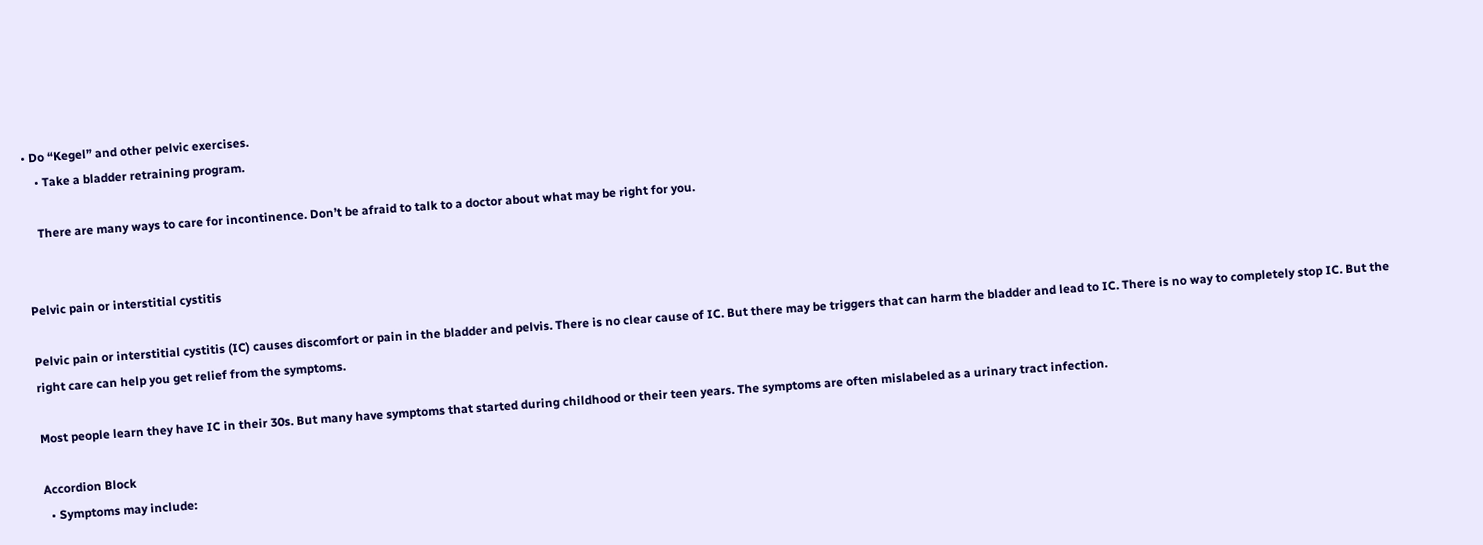• Do “Kegel” and other pelvic exercises.
    • Take a bladder retraining program.

    There are many ways to care for incontinence. Don’t be afraid to talk to a doctor about what may be right for you.


Pelvic pain or interstitial cystitis

Pelvic pain or interstitial cystitis (IC) causes discomfort or pain in the bladder and pelvis. There is no clear cause of IC. But there may be triggers that can harm the bladder and lead to IC. There is no way to completely stop IC. But the right care can help you get relief from the symptoms.

Most people learn they have IC in their 30s. But many have symptoms that started during childhood or their teen years. The symptoms are often mislabeled as a urinary tract infection.

Accordion Block
  • Symptoms may include: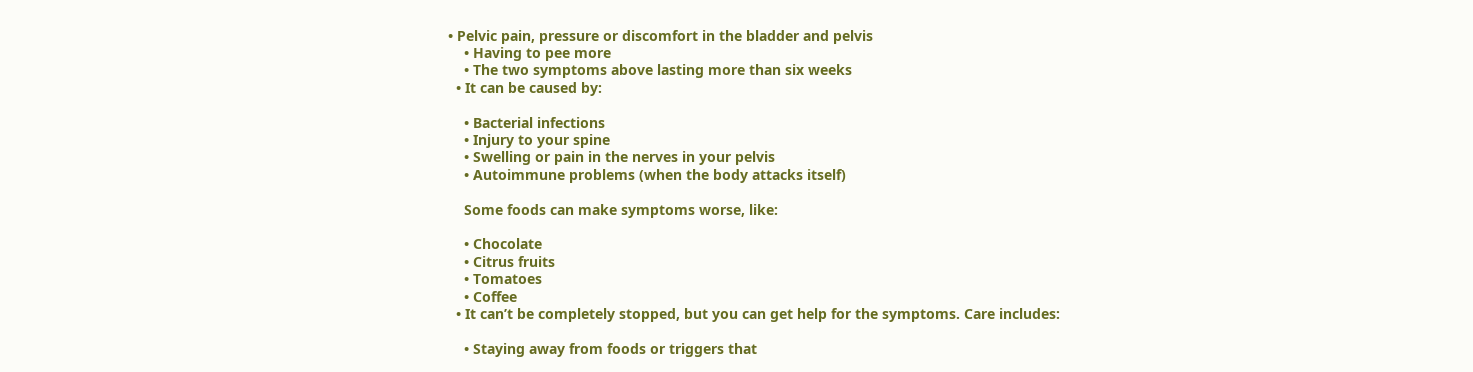• Pelvic pain, pressure or discomfort in the bladder and pelvis
    • Having to pee more
    • The two symptoms above lasting more than six weeks
  • It can be caused by:

    • Bacterial infections
    • Injury to your spine
    • Swelling or pain in the nerves in your pelvis
    • Autoimmune problems (when the body attacks itself)

    Some foods can make symptoms worse, like:

    • Chocolate
    • Citrus fruits
    • Tomatoes
    • Coffee
  • It can’t be completely stopped, but you can get help for the symptoms. Care includes:

    • Staying away from foods or triggers that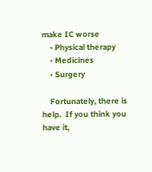make IC worse
    • Physical therapy
    • Medicines
    • Surgery

    Fortunately, there is help.  If you think you have it,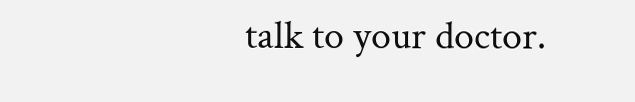talk to your doctor.